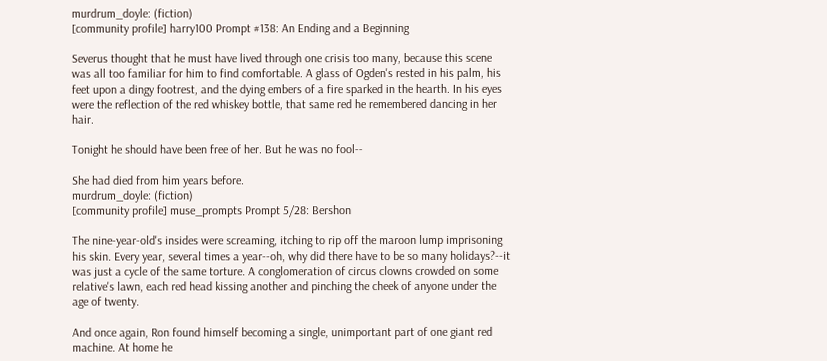murdrum_doyle: (fiction)
[community profile] harry100 Prompt #138: An Ending and a Beginning

Severus thought that he must have lived through one crisis too many, because this scene was all too familiar for him to find comfortable. A glass of Ogden's rested in his palm, his feet upon a dingy footrest, and the dying embers of a fire sparked in the hearth. In his eyes were the reflection of the red whiskey bottle, that same red he remembered dancing in her hair.

Tonight he should have been free of her. But he was no fool--

She had died from him years before.
murdrum_doyle: (fiction)
[community profile] muse_prompts Prompt 5/28: Bershon

The nine-year-old's insides were screaming, itching to rip off the maroon lump imprisoning his skin. Every year, several times a year--oh, why did there have to be so many holidays?--it was just a cycle of the same torture. A conglomeration of circus clowns crowded on some relative's lawn, each red head kissing another and pinching the cheek of anyone under the age of twenty.

And once again, Ron found himself becoming a single, unimportant part of one giant red machine. At home he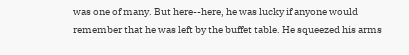was one of many. But here--here, he was lucky if anyone would remember that he was left by the buffet table. He squeezed his arms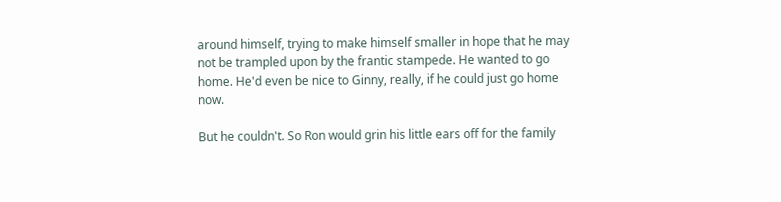around himself, trying to make himself smaller in hope that he may not be trampled upon by the frantic stampede. He wanted to go home. He'd even be nice to Ginny, really, if he could just go home now.

But he couldn't. So Ron would grin his little ears off for the family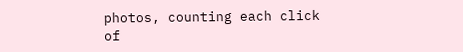photos, counting each click of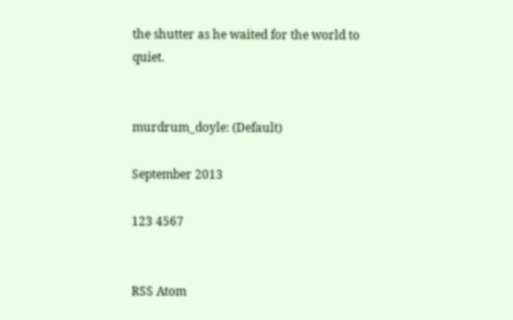the shutter as he waited for the world to quiet.


murdrum_doyle: (Default)

September 2013

123 4567


RSS Atom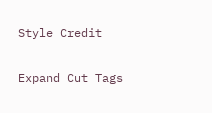Style Credit

Expand Cut Tags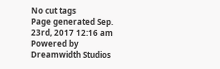No cut tags
Page generated Sep. 23rd, 2017 12:16 am
Powered by Dreamwidth Studios